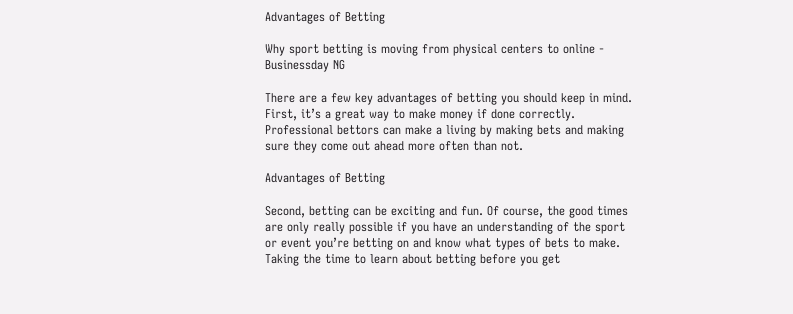Advantages of Betting

Why sport betting is moving from physical centers to online - Businessday NG

There are a few key advantages of betting you should keep in mind. First, it’s a great way to make money if done correctly. Professional bettors can make a living by making bets and making sure they come out ahead more often than not.

Advantages of Betting

Second, betting can be exciting and fun. Of course, the good times are only really possible if you have an understanding of the sport or event you’re betting on and know what types of bets to make. Taking the time to learn about betting before you get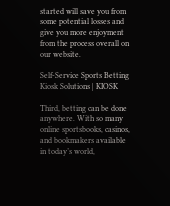started will save you from some potential losses and give you more enjoyment from the process overall on our website.

Self-Service Sports Betting Kiosk Solutions | KIOSK

Third, betting can be done anywhere. With so many online sportsbooks, casinos, and bookmakers available in today’s world,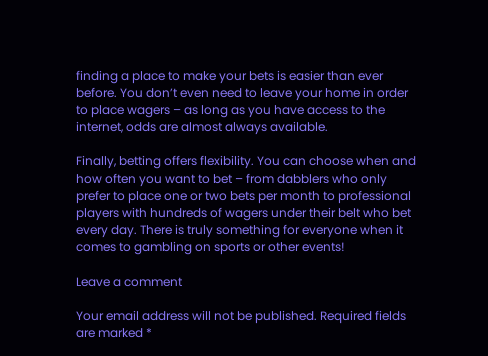finding a place to make your bets is easier than ever before. You don’t even need to leave your home in order to place wagers – as long as you have access to the internet, odds are almost always available.

Finally, betting offers flexibility. You can choose when and how often you want to bet – from dabblers who only prefer to place one or two bets per month to professional players with hundreds of wagers under their belt who bet every day. There is truly something for everyone when it comes to gambling on sports or other events!

Leave a comment

Your email address will not be published. Required fields are marked *